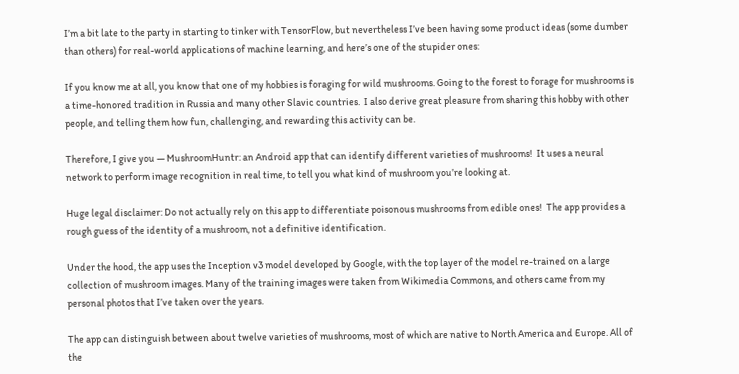I’m a bit late to the party in starting to tinker with TensorFlow, but nevertheless I’ve been having some product ideas (some dumber than others) for real-world applications of machine learning, and here’s one of the stupider ones:

If you know me at all, you know that one of my hobbies is foraging for wild mushrooms. Going to the forest to forage for mushrooms is a time-honored tradition in Russia and many other Slavic countries.  I also derive great pleasure from sharing this hobby with other people, and telling them how fun, challenging, and rewarding this activity can be.

Therefore, I give you — MushroomHuntr: an Android app that can identify different varieties of mushrooms!  It uses a neural network to perform image recognition in real time, to tell you what kind of mushroom you’re looking at.

Huge legal disclaimer: Do not actually rely on this app to differentiate poisonous mushrooms from edible ones!  The app provides a rough guess of the identity of a mushroom, not a definitive identification.

Under the hood, the app uses the Inception v3 model developed by Google, with the top layer of the model re-trained on a large collection of mushroom images. Many of the training images were taken from Wikimedia Commons, and others came from my personal photos that I’ve taken over the years.

The app can distinguish between about twelve varieties of mushrooms, most of which are native to North America and Europe. All of the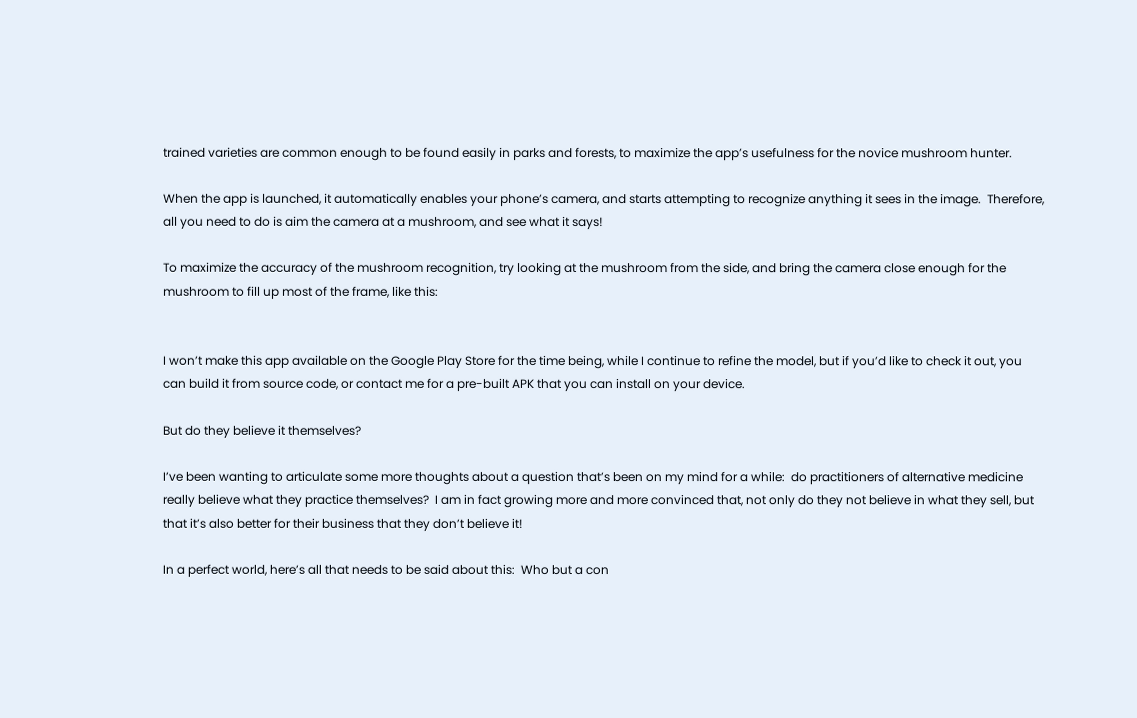trained varieties are common enough to be found easily in parks and forests, to maximize the app’s usefulness for the novice mushroom hunter.

When the app is launched, it automatically enables your phone’s camera, and starts attempting to recognize anything it sees in the image.  Therefore, all you need to do is aim the camera at a mushroom, and see what it says!

To maximize the accuracy of the mushroom recognition, try looking at the mushroom from the side, and bring the camera close enough for the mushroom to fill up most of the frame, like this:


I won’t make this app available on the Google Play Store for the time being, while I continue to refine the model, but if you’d like to check it out, you can build it from source code, or contact me for a pre-built APK that you can install on your device.

But do they believe it themselves?

I’ve been wanting to articulate some more thoughts about a question that’s been on my mind for a while:  do practitioners of alternative medicine really believe what they practice themselves?  I am in fact growing more and more convinced that, not only do they not believe in what they sell, but that it’s also better for their business that they don’t believe it!

In a perfect world, here’s all that needs to be said about this:  Who but a con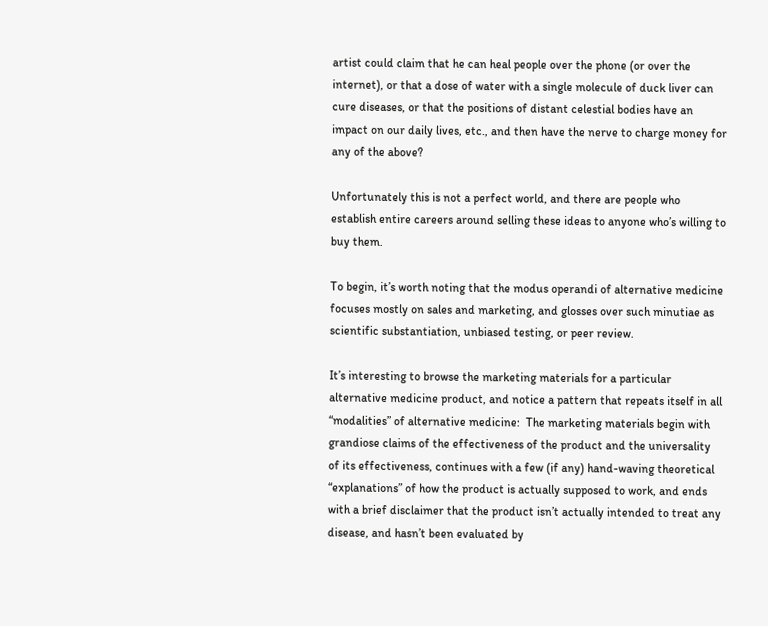artist could claim that he can heal people over the phone (or over the internet), or that a dose of water with a single molecule of duck liver can cure diseases, or that the positions of distant celestial bodies have an impact on our daily lives, etc., and then have the nerve to charge money for any of the above?

Unfortunately this is not a perfect world, and there are people who establish entire careers around selling these ideas to anyone who’s willing to buy them.

To begin, it’s worth noting that the modus operandi of alternative medicine focuses mostly on sales and marketing, and glosses over such minutiae as scientific substantiation, unbiased testing, or peer review.

It’s interesting to browse the marketing materials for a particular alternative medicine product, and notice a pattern that repeats itself in all “modalities” of alternative medicine:  The marketing materials begin with grandiose claims of the effectiveness of the product and the universality of its effectiveness, continues with a few (if any) hand-waving theoretical “explanations” of how the product is actually supposed to work, and ends with a brief disclaimer that the product isn’t actually intended to treat any disease, and hasn’t been evaluated by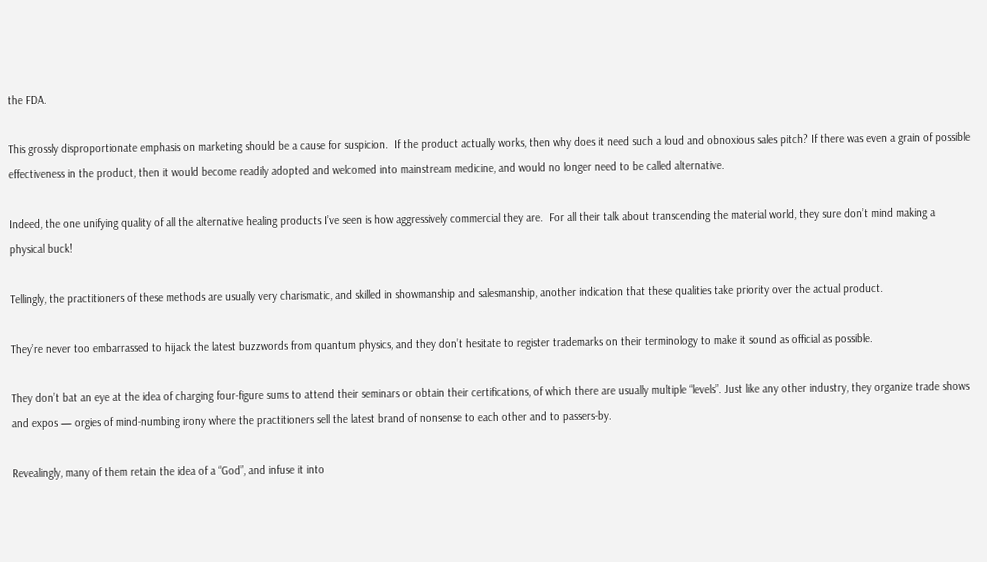the FDA.

This grossly disproportionate emphasis on marketing should be a cause for suspicion.  If the product actually works, then why does it need such a loud and obnoxious sales pitch? If there was even a grain of possible effectiveness in the product, then it would become readily adopted and welcomed into mainstream medicine, and would no longer need to be called alternative.

Indeed, the one unifying quality of all the alternative healing products I’ve seen is how aggressively commercial they are.  For all their talk about transcending the material world, they sure don’t mind making a physical buck!

Tellingly, the practitioners of these methods are usually very charismatic, and skilled in showmanship and salesmanship, another indication that these qualities take priority over the actual product.

They’re never too embarrassed to hijack the latest buzzwords from quantum physics, and they don’t hesitate to register trademarks on their terminology to make it sound as official as possible.

They don’t bat an eye at the idea of charging four-figure sums to attend their seminars or obtain their certifications, of which there are usually multiple “levels”. Just like any other industry, they organize trade shows and expos — orgies of mind-numbing irony where the practitioners sell the latest brand of nonsense to each other and to passers-by.

Revealingly, many of them retain the idea of a “God”, and infuse it into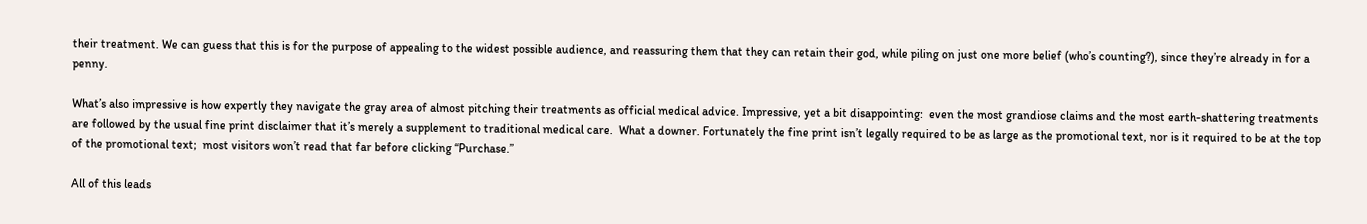their treatment. We can guess that this is for the purpose of appealing to the widest possible audience, and reassuring them that they can retain their god, while piling on just one more belief (who’s counting?), since they’re already in for a penny.

What’s also impressive is how expertly they navigate the gray area of almost pitching their treatments as official medical advice. Impressive, yet a bit disappointing:  even the most grandiose claims and the most earth-shattering treatments are followed by the usual fine print disclaimer that it’s merely a supplement to traditional medical care.  What a downer. Fortunately the fine print isn’t legally required to be as large as the promotional text, nor is it required to be at the top of the promotional text;  most visitors won’t read that far before clicking “Purchase.”

All of this leads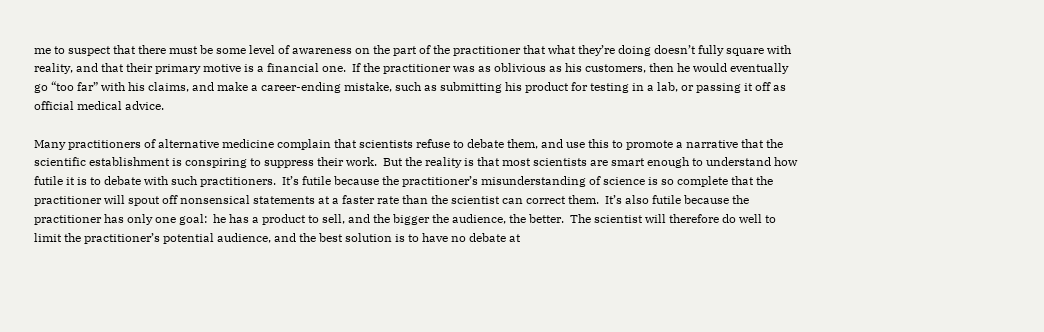me to suspect that there must be some level of awareness on the part of the practitioner that what they’re doing doesn’t fully square with reality, and that their primary motive is a financial one.  If the practitioner was as oblivious as his customers, then he would eventually go “too far” with his claims, and make a career-ending mistake, such as submitting his product for testing in a lab, or passing it off as official medical advice.

Many practitioners of alternative medicine complain that scientists refuse to debate them, and use this to promote a narrative that the scientific establishment is conspiring to suppress their work.  But the reality is that most scientists are smart enough to understand how futile it is to debate with such practitioners.  It’s futile because the practitioner’s misunderstanding of science is so complete that the practitioner will spout off nonsensical statements at a faster rate than the scientist can correct them.  It’s also futile because the practitioner has only one goal:  he has a product to sell, and the bigger the audience, the better.  The scientist will therefore do well to limit the practitioner’s potential audience, and the best solution is to have no debate at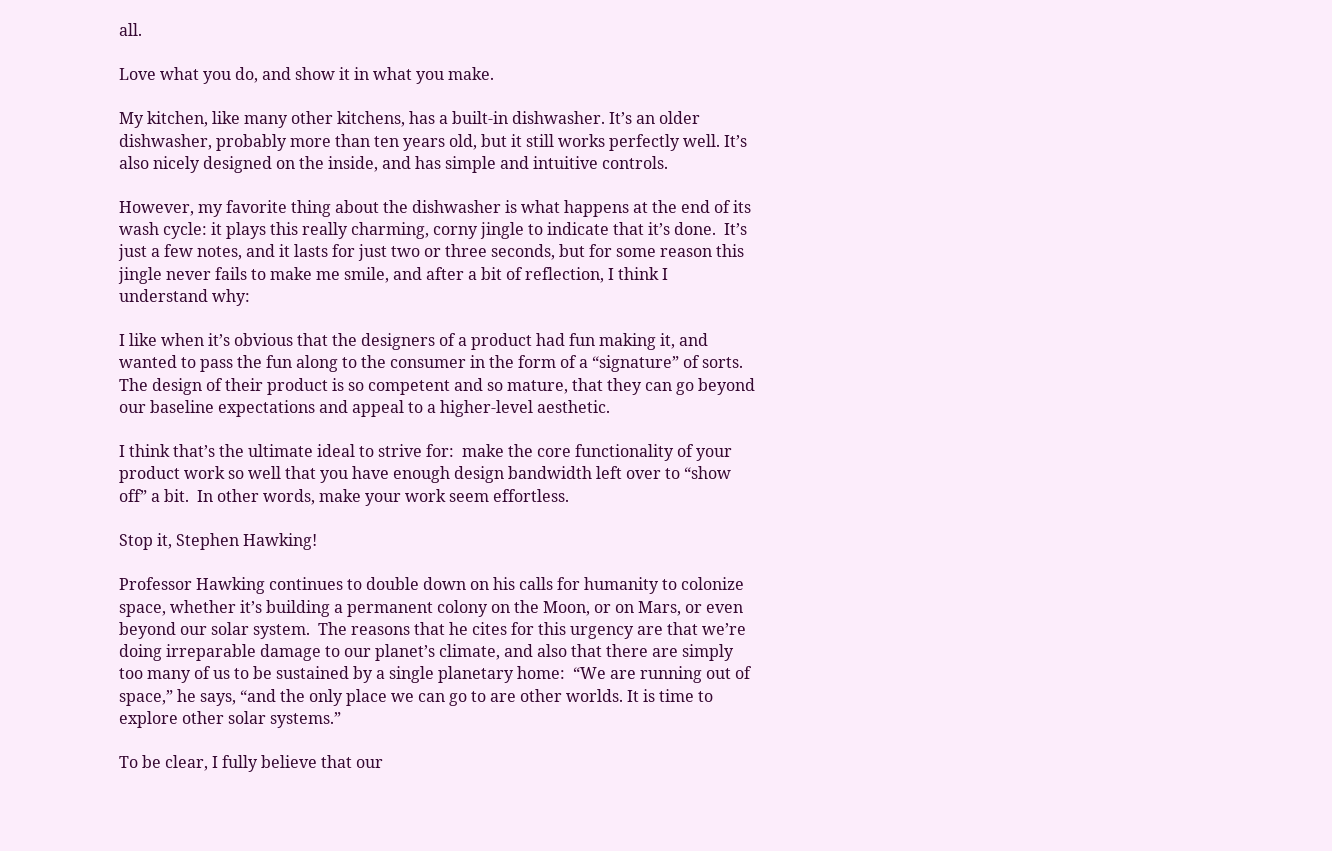all.

Love what you do, and show it in what you make.

My kitchen, like many other kitchens, has a built-in dishwasher. It’s an older dishwasher, probably more than ten years old, but it still works perfectly well. It’s also nicely designed on the inside, and has simple and intuitive controls.

However, my favorite thing about the dishwasher is what happens at the end of its wash cycle: it plays this really charming, corny jingle to indicate that it’s done.  It’s just a few notes, and it lasts for just two or three seconds, but for some reason this jingle never fails to make me smile, and after a bit of reflection, I think I understand why:

I like when it’s obvious that the designers of a product had fun making it, and wanted to pass the fun along to the consumer in the form of a “signature” of sorts.  The design of their product is so competent and so mature, that they can go beyond our baseline expectations and appeal to a higher-level aesthetic.

I think that’s the ultimate ideal to strive for:  make the core functionality of your product work so well that you have enough design bandwidth left over to “show off” a bit.  In other words, make your work seem effortless.

Stop it, Stephen Hawking!

Professor Hawking continues to double down on his calls for humanity to colonize space, whether it’s building a permanent colony on the Moon, or on Mars, or even beyond our solar system.  The reasons that he cites for this urgency are that we’re doing irreparable damage to our planet’s climate, and also that there are simply too many of us to be sustained by a single planetary home:  “We are running out of space,” he says, “and the only place we can go to are other worlds. It is time to explore other solar systems.”

To be clear, I fully believe that our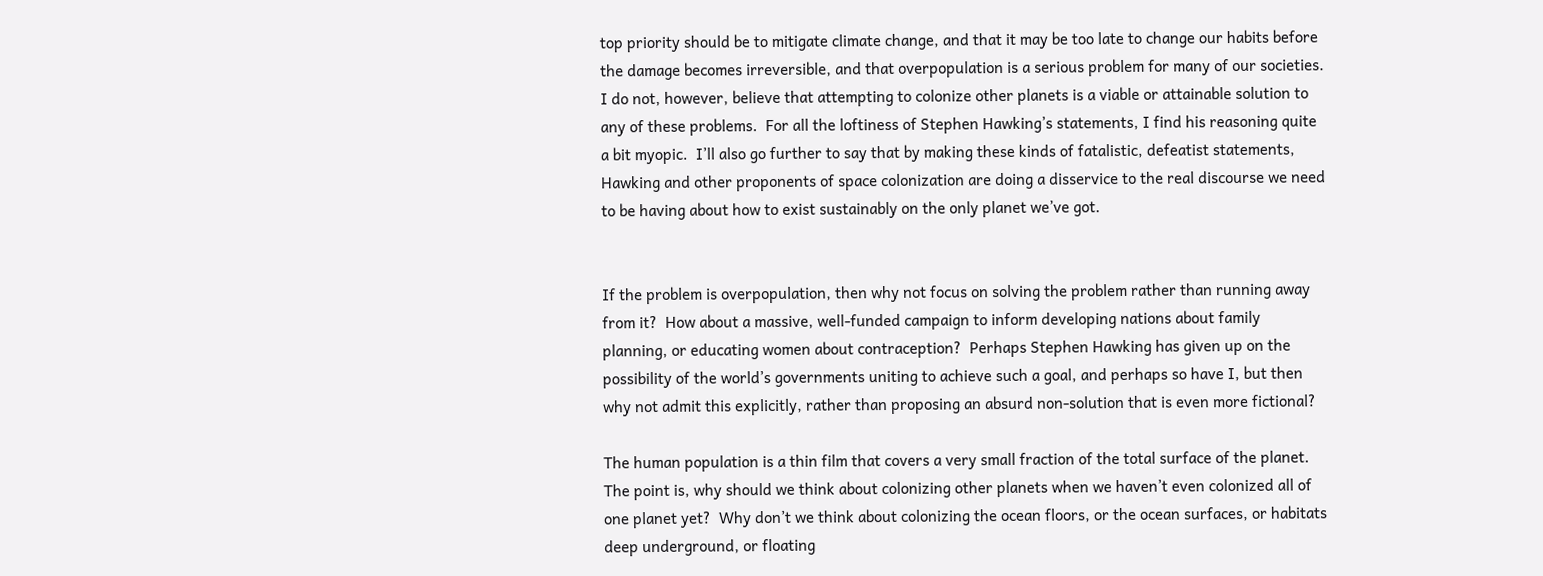top priority should be to mitigate climate change, and that it may be too late to change our habits before the damage becomes irreversible, and that overpopulation is a serious problem for many of our societies.  I do not, however, believe that attempting to colonize other planets is a viable or attainable solution to any of these problems.  For all the loftiness of Stephen Hawking’s statements, I find his reasoning quite a bit myopic.  I’ll also go further to say that by making these kinds of fatalistic, defeatist statements, Hawking and other proponents of space colonization are doing a disservice to the real discourse we need to be having about how to exist sustainably on the only planet we’ve got.


If the problem is overpopulation, then why not focus on solving the problem rather than running away from it?  How about a massive, well-funded campaign to inform developing nations about family planning, or educating women about contraception?  Perhaps Stephen Hawking has given up on the possibility of the world’s governments uniting to achieve such a goal, and perhaps so have I, but then why not admit this explicitly, rather than proposing an absurd non-solution that is even more fictional?

The human population is a thin film that covers a very small fraction of the total surface of the planet.  The point is, why should we think about colonizing other planets when we haven’t even colonized all of one planet yet?  Why don’t we think about colonizing the ocean floors, or the ocean surfaces, or habitats deep underground, or floating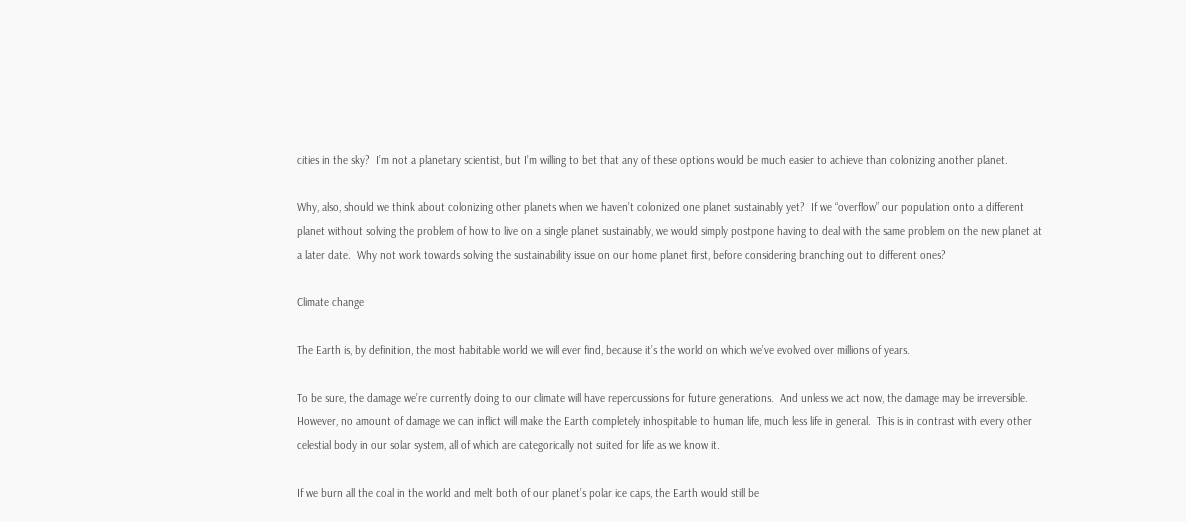cities in the sky?  I’m not a planetary scientist, but I’m willing to bet that any of these options would be much easier to achieve than colonizing another planet.

Why, also, should we think about colonizing other planets when we haven’t colonized one planet sustainably yet?  If we “overflow” our population onto a different planet without solving the problem of how to live on a single planet sustainably, we would simply postpone having to deal with the same problem on the new planet at a later date.  Why not work towards solving the sustainability issue on our home planet first, before considering branching out to different ones?

Climate change

The Earth is, by definition, the most habitable world we will ever find, because it’s the world on which we’ve evolved over millions of years.

To be sure, the damage we’re currently doing to our climate will have repercussions for future generations.  And unless we act now, the damage may be irreversible.  However, no amount of damage we can inflict will make the Earth completely inhospitable to human life, much less life in general.  This is in contrast with every other celestial body in our solar system, all of which are categorically not suited for life as we know it.

If we burn all the coal in the world and melt both of our planet’s polar ice caps, the Earth would still be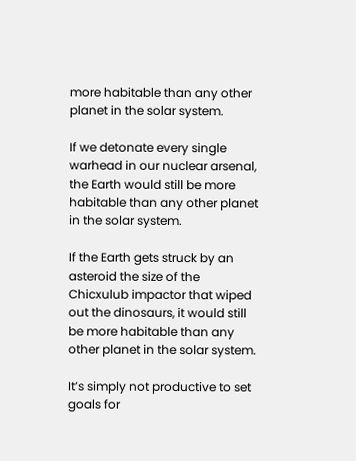more habitable than any other planet in the solar system.

If we detonate every single warhead in our nuclear arsenal, the Earth would still be more habitable than any other planet in the solar system.

If the Earth gets struck by an asteroid the size of the Chicxulub impactor that wiped out the dinosaurs, it would still be more habitable than any other planet in the solar system.

It’s simply not productive to set goals for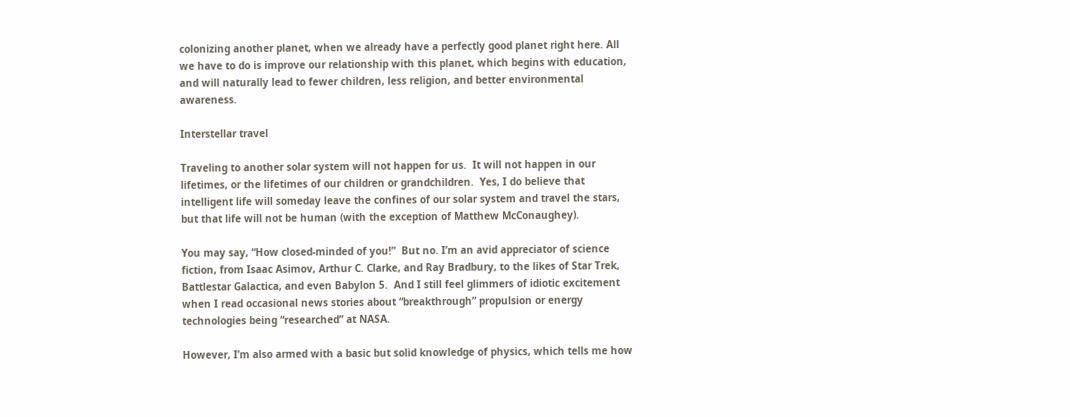colonizing another planet, when we already have a perfectly good planet right here. All we have to do is improve our relationship with this planet, which begins with education, and will naturally lead to fewer children, less religion, and better environmental awareness.

Interstellar travel

Traveling to another solar system will not happen for us.  It will not happen in our lifetimes, or the lifetimes of our children or grandchildren.  Yes, I do believe that intelligent life will someday leave the confines of our solar system and travel the stars, but that life will not be human (with the exception of Matthew McConaughey).

You may say, “How closed-minded of you!”  But no. I’m an avid appreciator of science fiction, from Isaac Asimov, Arthur C. Clarke, and Ray Bradbury, to the likes of Star Trek, Battlestar Galactica, and even Babylon 5.  And I still feel glimmers of idiotic excitement when I read occasional news stories about “breakthrough” propulsion or energy technologies being “researched” at NASA.

However, I’m also armed with a basic but solid knowledge of physics, which tells me how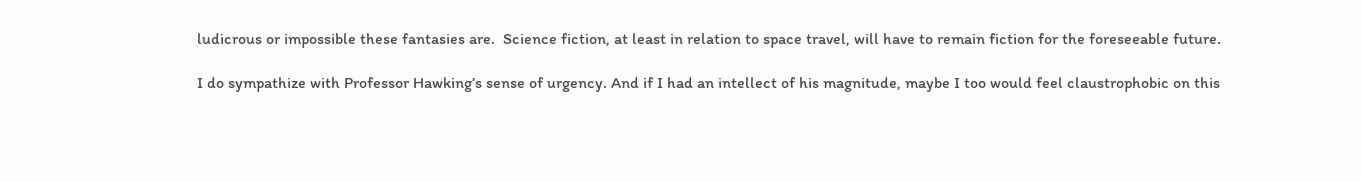ludicrous or impossible these fantasies are.  Science fiction, at least in relation to space travel, will have to remain fiction for the foreseeable future.

I do sympathize with Professor Hawking’s sense of urgency. And if I had an intellect of his magnitude, maybe I too would feel claustrophobic on this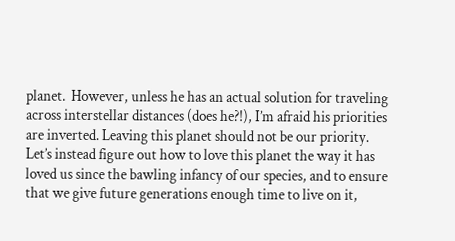planet.  However, unless he has an actual solution for traveling across interstellar distances (does he?!), I’m afraid his priorities are inverted. Leaving this planet should not be our priority.  Let’s instead figure out how to love this planet the way it has loved us since the bawling infancy of our species, and to ensure that we give future generations enough time to live on it,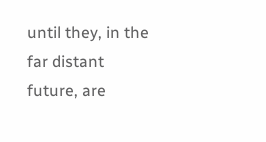until they, in the far distant future, are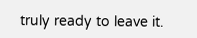truly ready to leave it.